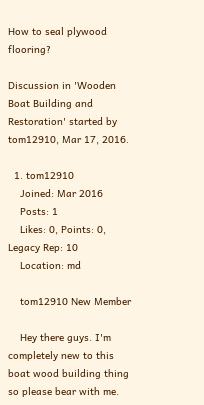How to seal plywood flooring?

Discussion in 'Wooden Boat Building and Restoration' started by tom12910, Mar 17, 2016.

  1. tom12910
    Joined: Mar 2016
    Posts: 1
    Likes: 0, Points: 0, Legacy Rep: 10
    Location: md

    tom12910 New Member

    Hey there guys. I'm completely new to this boat wood building thing so please bear with me.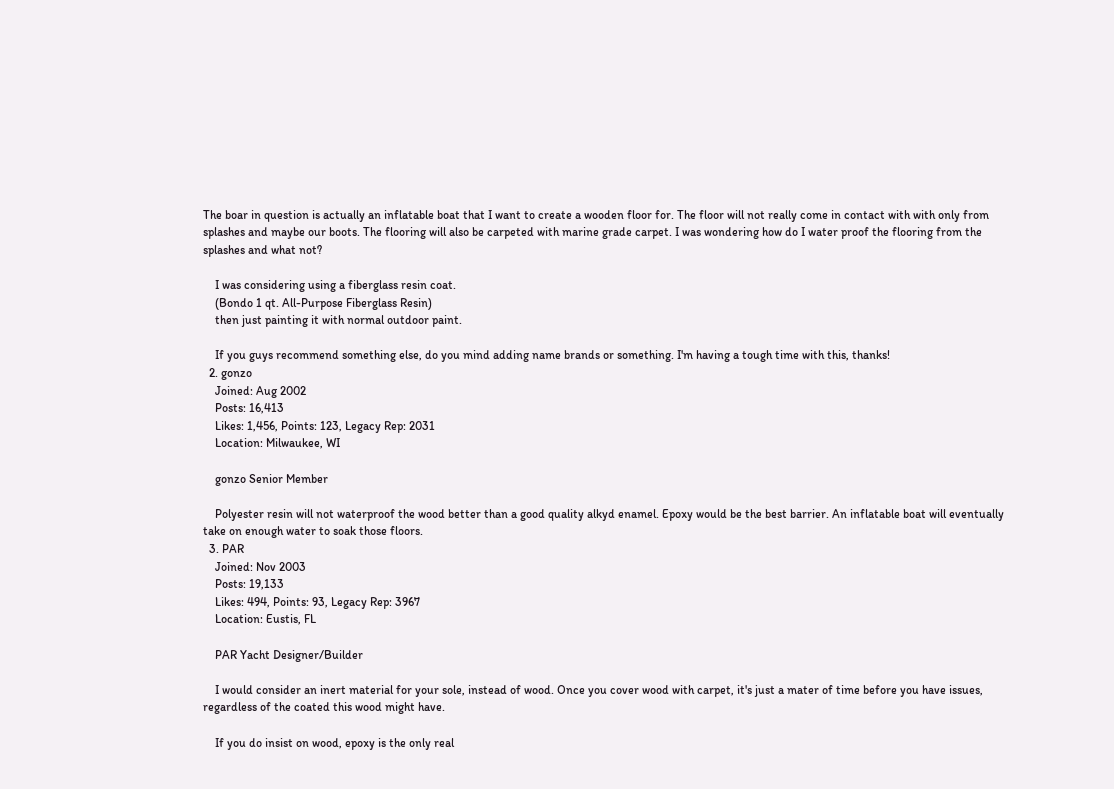The boar in question is actually an inflatable boat that I want to create a wooden floor for. The floor will not really come in contact with with only from splashes and maybe our boots. The flooring will also be carpeted with marine grade carpet. I was wondering how do I water proof the flooring from the splashes and what not?

    I was considering using a fiberglass resin coat.
    (Bondo 1 qt. All-Purpose Fiberglass Resin)
    then just painting it with normal outdoor paint.

    If you guys recommend something else, do you mind adding name brands or something. I'm having a tough time with this, thanks!
  2. gonzo
    Joined: Aug 2002
    Posts: 16,413
    Likes: 1,456, Points: 123, Legacy Rep: 2031
    Location: Milwaukee, WI

    gonzo Senior Member

    Polyester resin will not waterproof the wood better than a good quality alkyd enamel. Epoxy would be the best barrier. An inflatable boat will eventually take on enough water to soak those floors.
  3. PAR
    Joined: Nov 2003
    Posts: 19,133
    Likes: 494, Points: 93, Legacy Rep: 3967
    Location: Eustis, FL

    PAR Yacht Designer/Builder

    I would consider an inert material for your sole, instead of wood. Once you cover wood with carpet, it's just a mater of time before you have issues, regardless of the coated this wood might have.

    If you do insist on wood, epoxy is the only real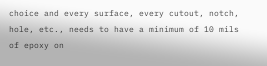choice and every surface, every cutout, notch, hole, etc., needs to have a minimum of 10 mils of epoxy on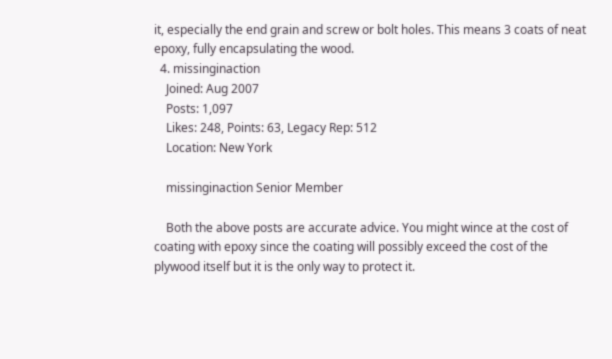it, especially the end grain and screw or bolt holes. This means 3 coats of neat epoxy, fully encapsulating the wood.
  4. missinginaction
    Joined: Aug 2007
    Posts: 1,097
    Likes: 248, Points: 63, Legacy Rep: 512
    Location: New York

    missinginaction Senior Member

    Both the above posts are accurate advice. You might wince at the cost of coating with epoxy since the coating will possibly exceed the cost of the plywood itself but it is the only way to protect it.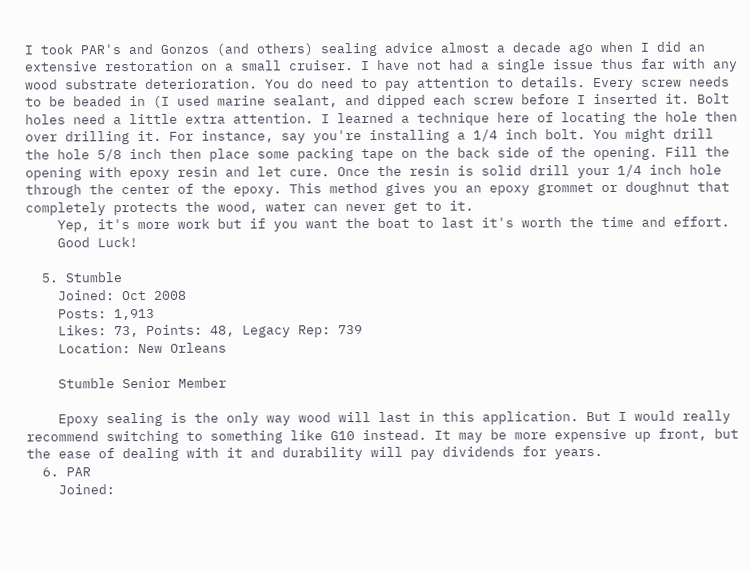I took PAR's and Gonzos (and others) sealing advice almost a decade ago when I did an extensive restoration on a small cruiser. I have not had a single issue thus far with any wood substrate deterioration. You do need to pay attention to details. Every screw needs to be beaded in (I used marine sealant, and dipped each screw before I inserted it. Bolt holes need a little extra attention. I learned a technique here of locating the hole then over drilling it. For instance, say you're installing a 1/4 inch bolt. You might drill the hole 5/8 inch then place some packing tape on the back side of the opening. Fill the opening with epoxy resin and let cure. Once the resin is solid drill your 1/4 inch hole through the center of the epoxy. This method gives you an epoxy grommet or doughnut that completely protects the wood, water can never get to it.
    Yep, it's more work but if you want the boat to last it's worth the time and effort.
    Good Luck!

  5. Stumble
    Joined: Oct 2008
    Posts: 1,913
    Likes: 73, Points: 48, Legacy Rep: 739
    Location: New Orleans

    Stumble Senior Member

    Epoxy sealing is the only way wood will last in this application. But I would really recommend switching to something like G10 instead. It may be more expensive up front, but the ease of dealing with it and durability will pay dividends for years.
  6. PAR
    Joined: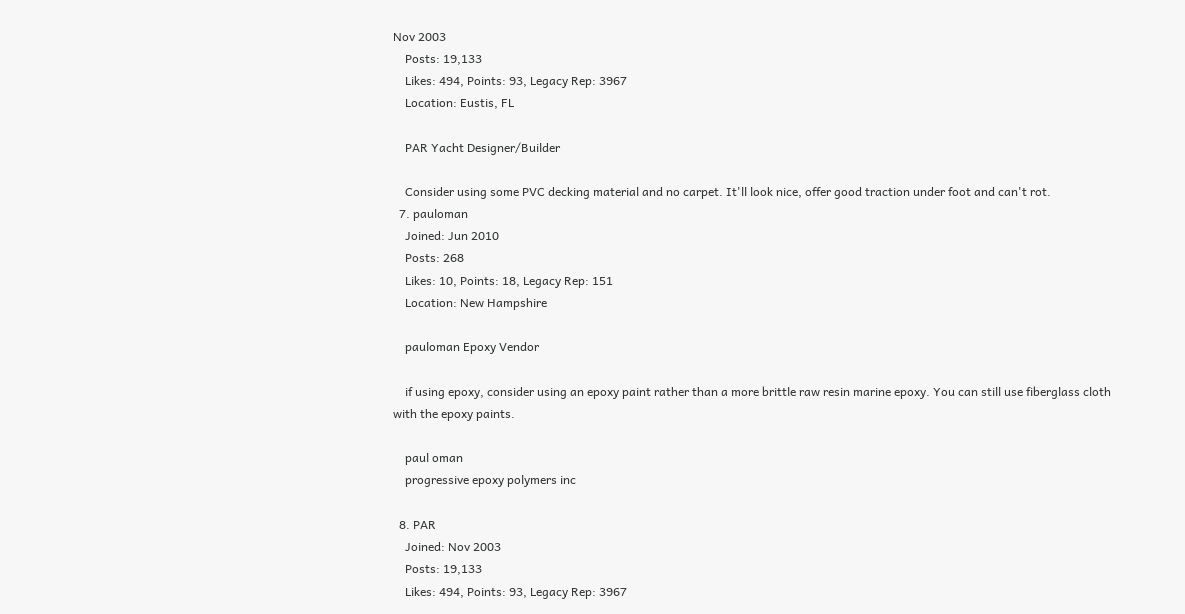Nov 2003
    Posts: 19,133
    Likes: 494, Points: 93, Legacy Rep: 3967
    Location: Eustis, FL

    PAR Yacht Designer/Builder

    Consider using some PVC decking material and no carpet. It'll look nice, offer good traction under foot and can't rot.
  7. pauloman
    Joined: Jun 2010
    Posts: 268
    Likes: 10, Points: 18, Legacy Rep: 151
    Location: New Hampshire

    pauloman Epoxy Vendor

    if using epoxy, consider using an epoxy paint rather than a more brittle raw resin marine epoxy. You can still use fiberglass cloth with the epoxy paints.

    paul oman
    progressive epoxy polymers inc

  8. PAR
    Joined: Nov 2003
    Posts: 19,133
    Likes: 494, Points: 93, Legacy Rep: 3967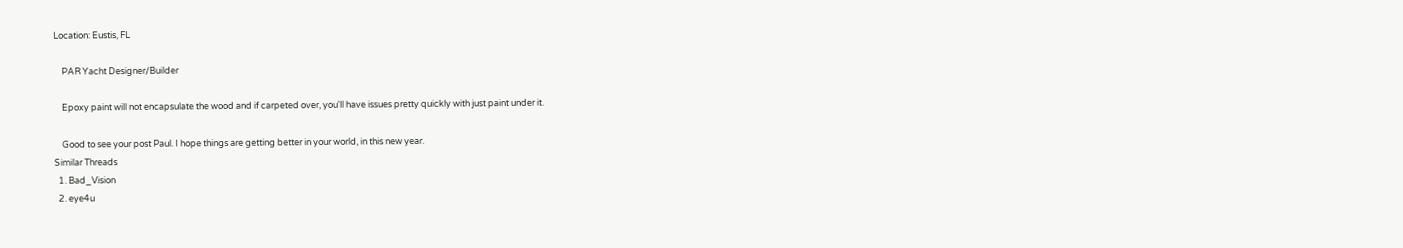Location: Eustis, FL

    PAR Yacht Designer/Builder

    Epoxy paint will not encapsulate the wood and if carpeted over, you'll have issues pretty quickly with just paint under it.

    Good to see your post Paul. I hope things are getting better in your world, in this new year.
Similar Threads
  1. Bad_Vision
  2. eye4u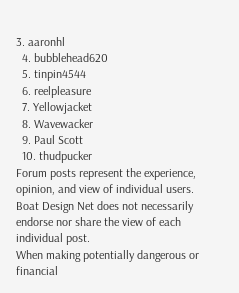3. aaronhl
  4. bubblehead620
  5. tinpin4544
  6. reelpleasure
  7. Yellowjacket
  8. Wavewacker
  9. Paul Scott
  10. thudpucker
Forum posts represent the experience, opinion, and view of individual users. Boat Design Net does not necessarily endorse nor share the view of each individual post.
When making potentially dangerous or financial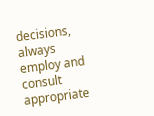decisions, always employ and consult appropriate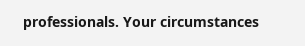professionals. Your circumstances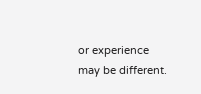or experience may be different.